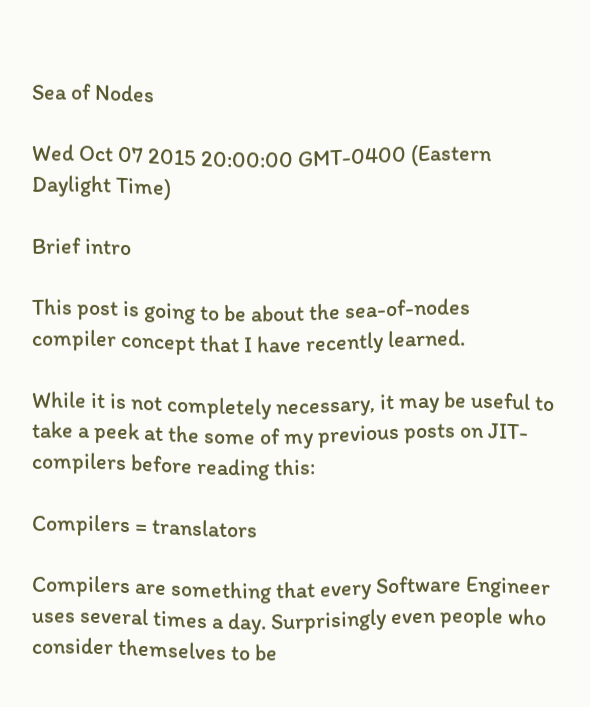Sea of Nodes

Wed Oct 07 2015 20:00:00 GMT-0400 (Eastern Daylight Time)

Brief intro

This post is going to be about the sea-of-nodes compiler concept that I have recently learned.

While it is not completely necessary, it may be useful to take a peek at the some of my previous posts on JIT-compilers before reading this:

Compilers = translators

Compilers are something that every Software Engineer uses several times a day. Surprisingly even people who consider themselves to be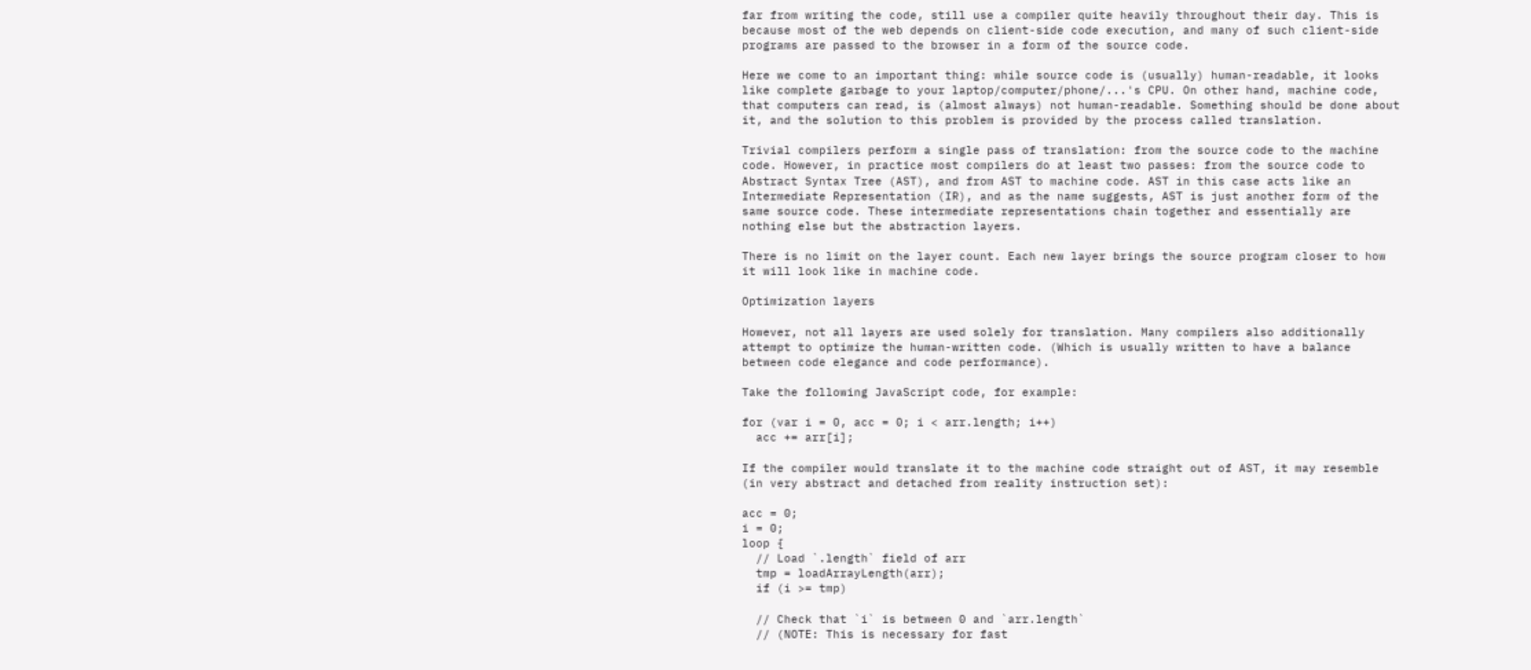far from writing the code, still use a compiler quite heavily throughout their day. This is because most of the web depends on client-side code execution, and many of such client-side programs are passed to the browser in a form of the source code.

Here we come to an important thing: while source code is (usually) human-readable, it looks like complete garbage to your laptop/computer/phone/...'s CPU. On other hand, machine code, that computers can read, is (almost always) not human-readable. Something should be done about it, and the solution to this problem is provided by the process called translation.

Trivial compilers perform a single pass of translation: from the source code to the machine code. However, in practice most compilers do at least two passes: from the source code to Abstract Syntax Tree (AST), and from AST to machine code. AST in this case acts like an Intermediate Representation (IR), and as the name suggests, AST is just another form of the same source code. These intermediate representations chain together and essentially are nothing else but the abstraction layers.

There is no limit on the layer count. Each new layer brings the source program closer to how it will look like in machine code.

Optimization layers

However, not all layers are used solely for translation. Many compilers also additionally attempt to optimize the human-written code. (Which is usually written to have a balance between code elegance and code performance).

Take the following JavaScript code, for example:

for (var i = 0, acc = 0; i < arr.length; i++)
  acc += arr[i];

If the compiler would translate it to the machine code straight out of AST, it may resemble (in very abstract and detached from reality instruction set):

acc = 0;
i = 0;
loop {
  // Load `.length` field of arr
  tmp = loadArrayLength(arr);
  if (i >= tmp)

  // Check that `i` is between 0 and `arr.length`
  // (NOTE: This is necessary for fast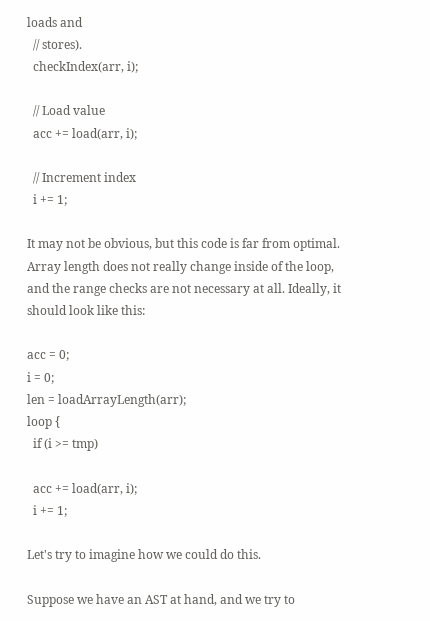loads and
  // stores).
  checkIndex(arr, i);

  // Load value
  acc += load(arr, i);

  // Increment index
  i += 1;

It may not be obvious, but this code is far from optimal. Array length does not really change inside of the loop, and the range checks are not necessary at all. Ideally, it should look like this:

acc = 0;
i = 0;
len = loadArrayLength(arr);
loop {
  if (i >= tmp)

  acc += load(arr, i);
  i += 1;

Let's try to imagine how we could do this.

Suppose we have an AST at hand, and we try to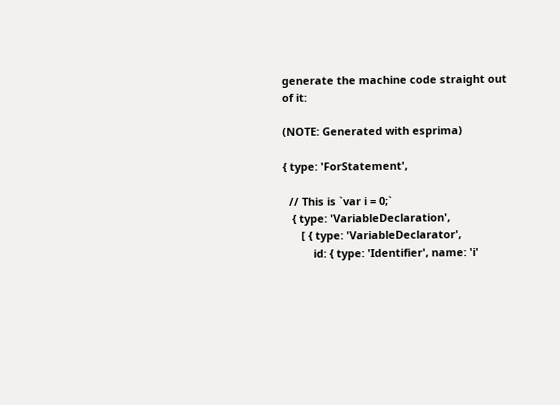generate the machine code straight out of it:

(NOTE: Generated with esprima)

{ type: 'ForStatement',

  // This is `var i = 0;`
   { type: 'VariableDeclaration',
      [ { type: 'VariableDeclarator',
          id: { type: 'Identifier', name: 'i'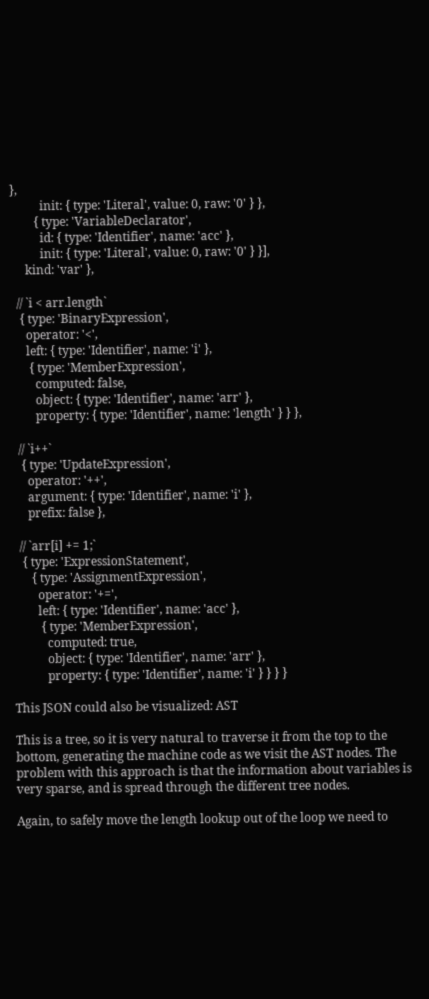},
          init: { type: 'Literal', value: 0, raw: '0' } },
        { type: 'VariableDeclarator',
          id: { type: 'Identifier', name: 'acc' },
          init: { type: 'Literal', value: 0, raw: '0' } }],
     kind: 'var' },

  // `i < arr.length`
   { type: 'BinaryExpression',
     operator: '<',
     left: { type: 'Identifier', name: 'i' },
      { type: 'MemberExpression',
        computed: false,
        object: { type: 'Identifier', name: 'arr' },
        property: { type: 'Identifier', name: 'length' } } },

  // `i++`
   { type: 'UpdateExpression',
     operator: '++',
     argument: { type: 'Identifier', name: 'i' },
     prefix: false },

  // `arr[i] += 1;`
   { type: 'ExpressionStatement',
      { type: 'AssignmentExpression',
        operator: '+=',
        left: { type: 'Identifier', name: 'acc' },
         { type: 'MemberExpression',
           computed: true,
           object: { type: 'Identifier', name: 'arr' },
           property: { type: 'Identifier', name: 'i' } } } }

This JSON could also be visualized: AST

This is a tree, so it is very natural to traverse it from the top to the bottom, generating the machine code as we visit the AST nodes. The problem with this approach is that the information about variables is very sparse, and is spread through the different tree nodes.

Again, to safely move the length lookup out of the loop we need to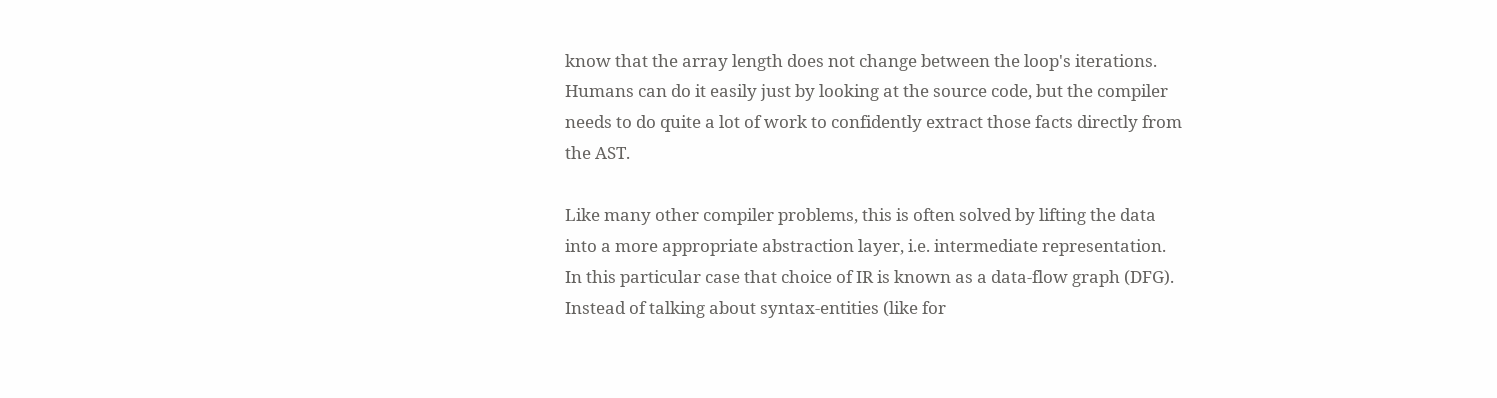know that the array length does not change between the loop's iterations. Humans can do it easily just by looking at the source code, but the compiler needs to do quite a lot of work to confidently extract those facts directly from the AST.

Like many other compiler problems, this is often solved by lifting the data into a more appropriate abstraction layer, i.e. intermediate representation. In this particular case that choice of IR is known as a data-flow graph (DFG). Instead of talking about syntax-entities (like for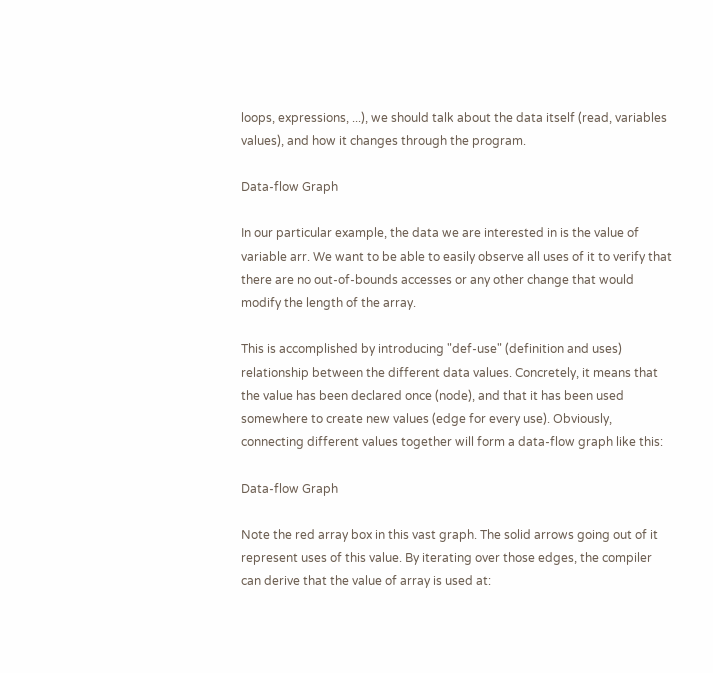loops, expressions, ...), we should talk about the data itself (read, variables values), and how it changes through the program.

Data-flow Graph

In our particular example, the data we are interested in is the value of variable arr. We want to be able to easily observe all uses of it to verify that there are no out-of-bounds accesses or any other change that would modify the length of the array.

This is accomplished by introducing "def-use" (definition and uses) relationship between the different data values. Concretely, it means that the value has been declared once (node), and that it has been used somewhere to create new values (edge for every use). Obviously, connecting different values together will form a data-flow graph like this:

Data-flow Graph

Note the red array box in this vast graph. The solid arrows going out of it represent uses of this value. By iterating over those edges, the compiler can derive that the value of array is used at: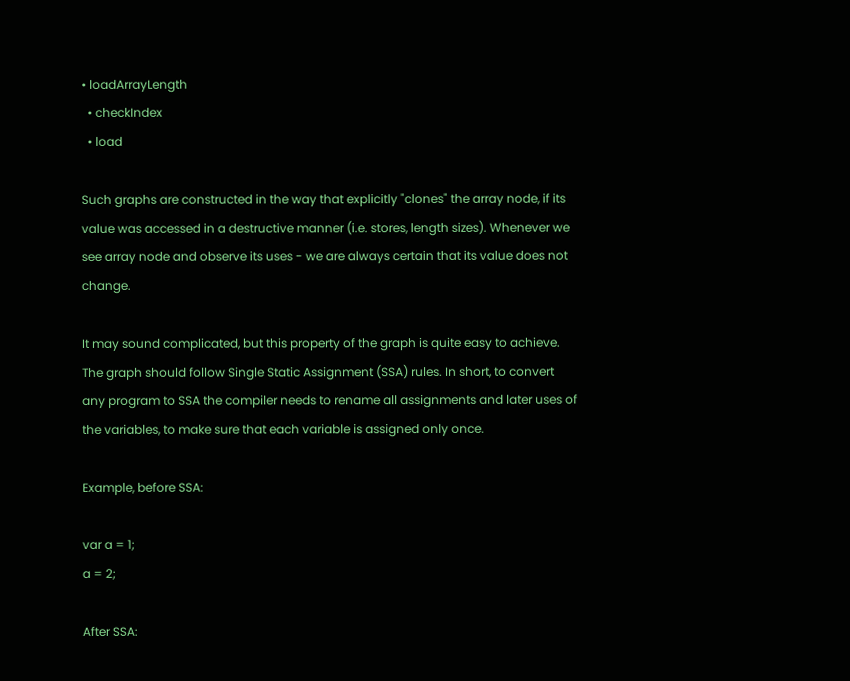• loadArrayLength
  • checkIndex
  • load

Such graphs are constructed in the way that explicitly "clones" the array node, if its value was accessed in a destructive manner (i.e. stores, length sizes). Whenever we see array node and observe its uses - we are always certain that its value does not change.

It may sound complicated, but this property of the graph is quite easy to achieve. The graph should follow Single Static Assignment (SSA) rules. In short, to convert any program to SSA the compiler needs to rename all assignments and later uses of the variables, to make sure that each variable is assigned only once.

Example, before SSA:

var a = 1;
a = 2;

After SSA: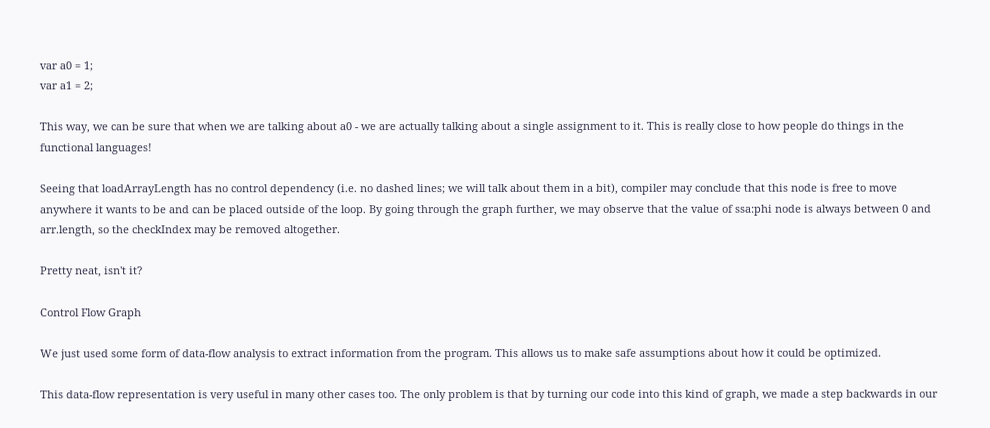var a0 = 1;
var a1 = 2;

This way, we can be sure that when we are talking about a0 - we are actually talking about a single assignment to it. This is really close to how people do things in the functional languages!

Seeing that loadArrayLength has no control dependency (i.e. no dashed lines; we will talk about them in a bit), compiler may conclude that this node is free to move anywhere it wants to be and can be placed outside of the loop. By going through the graph further, we may observe that the value of ssa:phi node is always between 0 and arr.length, so the checkIndex may be removed altogether.

Pretty neat, isn't it?

Control Flow Graph

We just used some form of data-flow analysis to extract information from the program. This allows us to make safe assumptions about how it could be optimized.

This data-flow representation is very useful in many other cases too. The only problem is that by turning our code into this kind of graph, we made a step backwards in our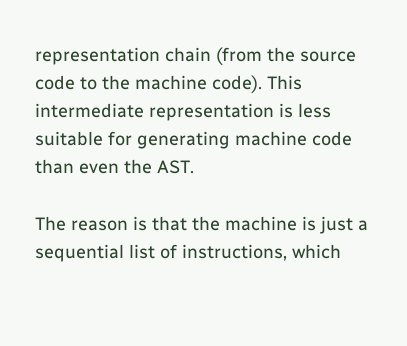representation chain (from the source code to the machine code). This intermediate representation is less suitable for generating machine code than even the AST.

The reason is that the machine is just a sequential list of instructions, which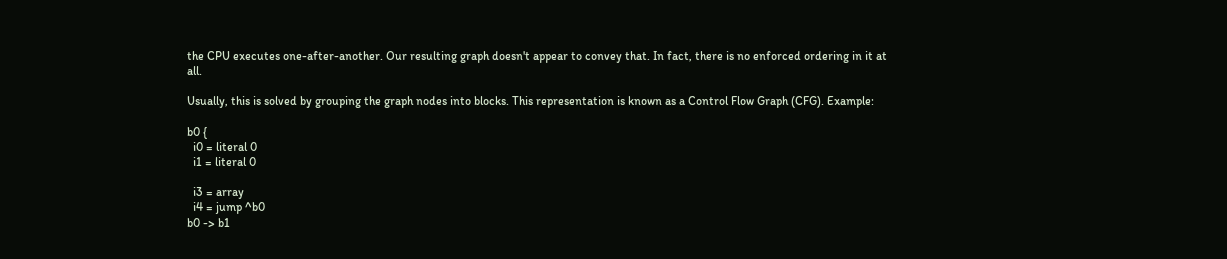the CPU executes one-after-another. Our resulting graph doesn't appear to convey that. In fact, there is no enforced ordering in it at all.

Usually, this is solved by grouping the graph nodes into blocks. This representation is known as a Control Flow Graph (CFG). Example:

b0 {
  i0 = literal 0
  i1 = literal 0

  i3 = array
  i4 = jump ^b0
b0 -> b1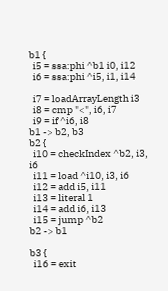b1 {
  i5 = ssa:phi ^b1 i0, i12
  i6 = ssa:phi ^i5, i1, i14

  i7 = loadArrayLength i3
  i8 = cmp "<", i6, i7
  i9 = if ^i6, i8
b1 -> b2, b3
b2 {
  i10 = checkIndex ^b2, i3, i6
  i11 = load ^i10, i3, i6
  i12 = add i5, i11
  i13 = literal 1
  i14 = add i6, i13
  i15 = jump ^b2
b2 -> b1

b3 {
  i16 = exit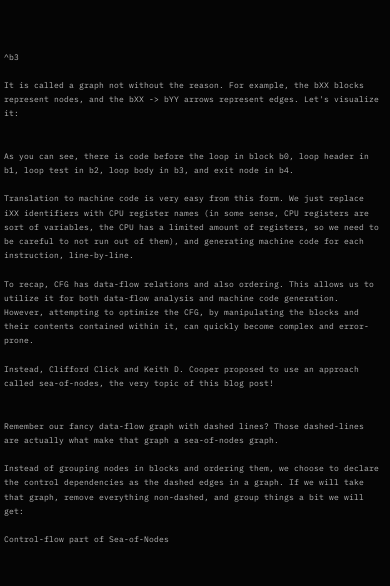^b3

It is called a graph not without the reason. For example, the bXX blocks represent nodes, and the bXX -> bYY arrows represent edges. Let's visualize it:


As you can see, there is code before the loop in block b0, loop header in b1, loop test in b2, loop body in b3, and exit node in b4.

Translation to machine code is very easy from this form. We just replace iXX identifiers with CPU register names (in some sense, CPU registers are sort of variables, the CPU has a limited amount of registers, so we need to be careful to not run out of them), and generating machine code for each instruction, line-by-line.

To recap, CFG has data-flow relations and also ordering. This allows us to utilize it for both data-flow analysis and machine code generation. However, attempting to optimize the CFG, by manipulating the blocks and their contents contained within it, can quickly become complex and error-prone.

Instead, Clifford Click and Keith D. Cooper proposed to use an approach called sea-of-nodes, the very topic of this blog post!


Remember our fancy data-flow graph with dashed lines? Those dashed-lines are actually what make that graph a sea-of-nodes graph.

Instead of grouping nodes in blocks and ordering them, we choose to declare the control dependencies as the dashed edges in a graph. If we will take that graph, remove everything non-dashed, and group things a bit we will get:

Control-flow part of Sea-of-Nodes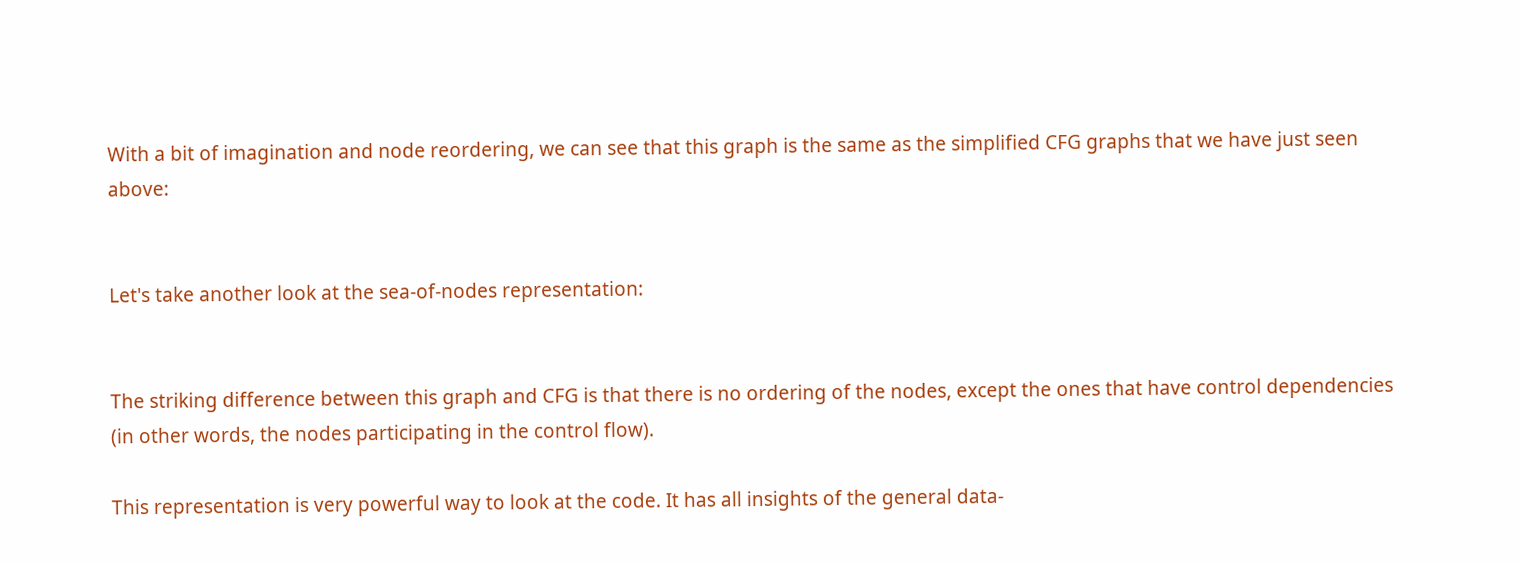With a bit of imagination and node reordering, we can see that this graph is the same as the simplified CFG graphs that we have just seen above:


Let's take another look at the sea-of-nodes representation:


The striking difference between this graph and CFG is that there is no ordering of the nodes, except the ones that have control dependencies (in other words, the nodes participating in the control flow).

This representation is very powerful way to look at the code. It has all insights of the general data-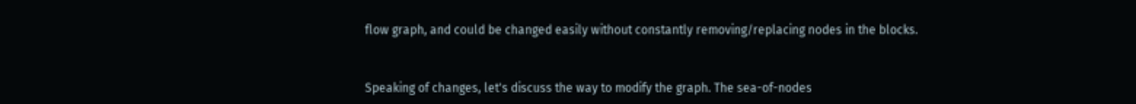flow graph, and could be changed easily without constantly removing/replacing nodes in the blocks.


Speaking of changes, let's discuss the way to modify the graph. The sea-of-nodes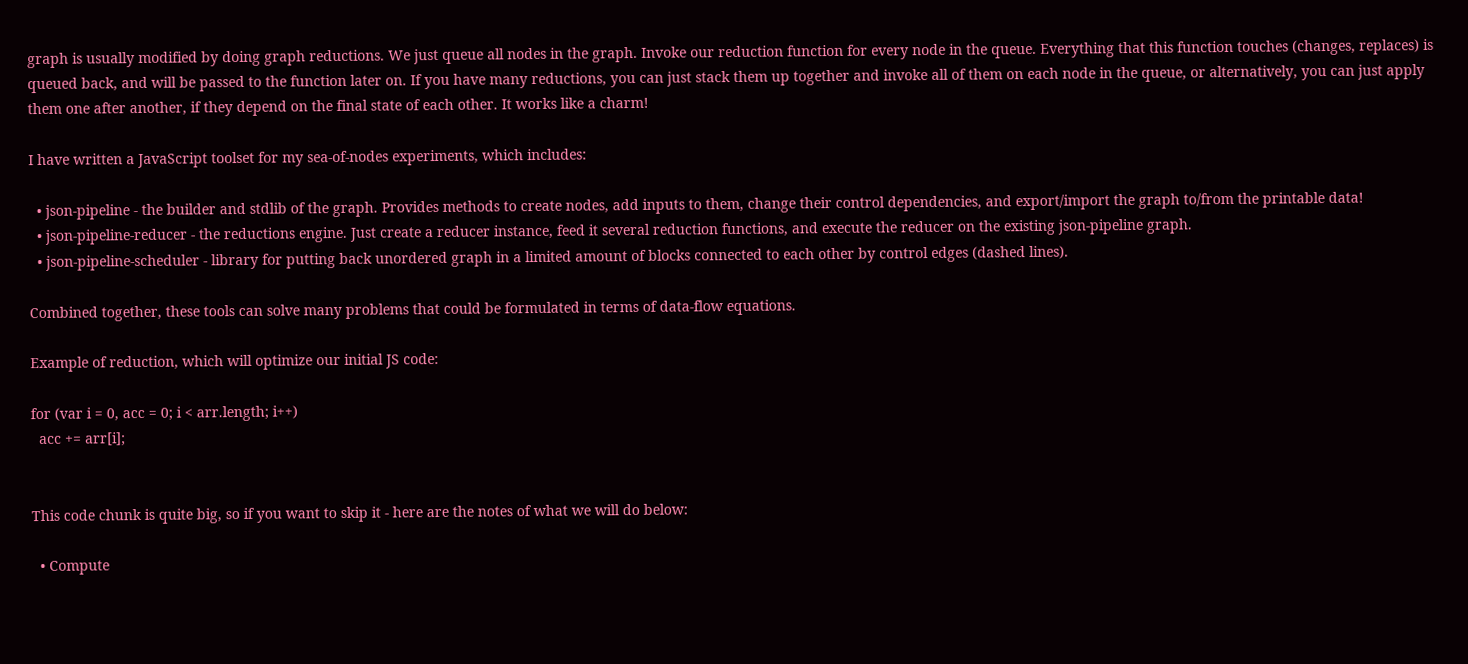graph is usually modified by doing graph reductions. We just queue all nodes in the graph. Invoke our reduction function for every node in the queue. Everything that this function touches (changes, replaces) is queued back, and will be passed to the function later on. If you have many reductions, you can just stack them up together and invoke all of them on each node in the queue, or alternatively, you can just apply them one after another, if they depend on the final state of each other. It works like a charm!

I have written a JavaScript toolset for my sea-of-nodes experiments, which includes:

  • json-pipeline - the builder and stdlib of the graph. Provides methods to create nodes, add inputs to them, change their control dependencies, and export/import the graph to/from the printable data!
  • json-pipeline-reducer - the reductions engine. Just create a reducer instance, feed it several reduction functions, and execute the reducer on the existing json-pipeline graph.
  • json-pipeline-scheduler - library for putting back unordered graph in a limited amount of blocks connected to each other by control edges (dashed lines).

Combined together, these tools can solve many problems that could be formulated in terms of data-flow equations.

Example of reduction, which will optimize our initial JS code:

for (var i = 0, acc = 0; i < arr.length; i++)
  acc += arr[i];


This code chunk is quite big, so if you want to skip it - here are the notes of what we will do below:

  • Compute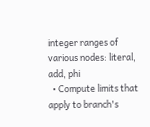integer ranges of various nodes: literal, add, phi
  • Compute limits that apply to branch's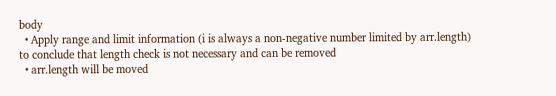body
  • Apply range and limit information (i is always a non-negative number limited by arr.length) to conclude that length check is not necessary and can be removed
  • arr.length will be moved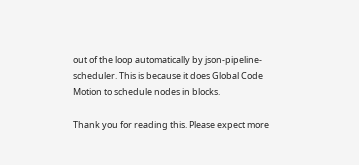out of the loop automatically by json-pipeline-scheduler. This is because it does Global Code Motion to schedule nodes in blocks.

Thank you for reading this. Please expect more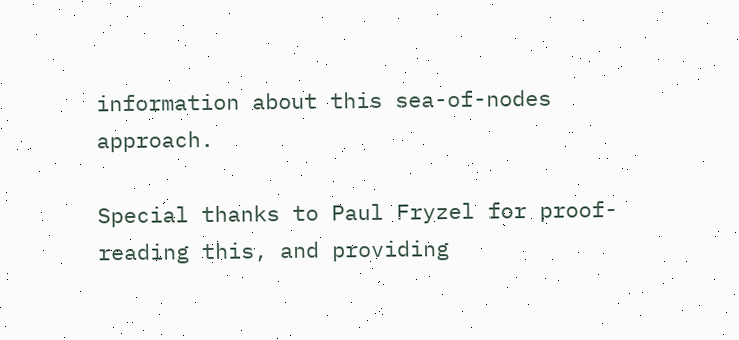information about this sea-of-nodes approach.

Special thanks to Paul Fryzel for proof-reading this, and providing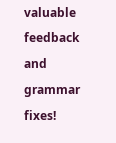valuable feedback and grammar fixes!